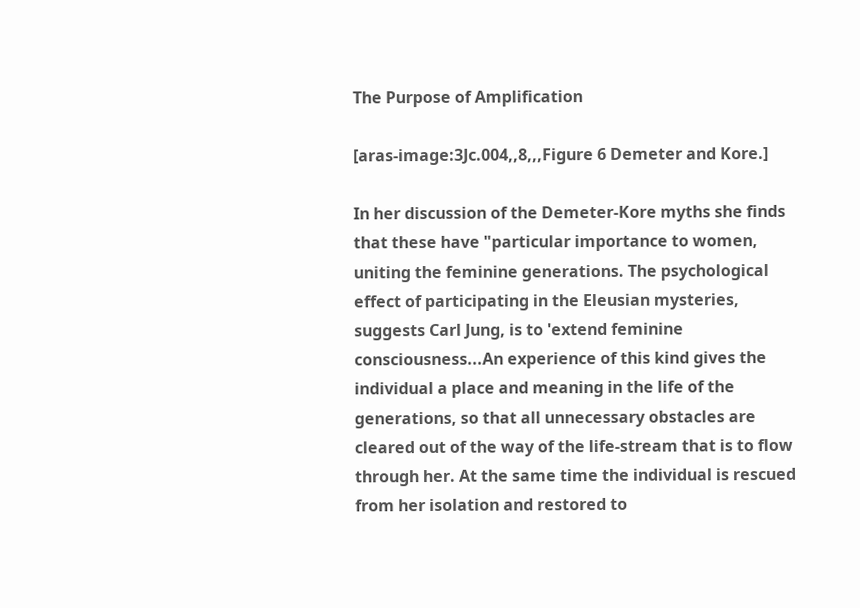The Purpose of Amplification

[aras-image:3Jc.004,,8,,,Figure 6 Demeter and Kore.]

In her discussion of the Demeter-Kore myths she finds that these have "particular importance to women, uniting the feminine generations. The psychological effect of participating in the Eleusian mysteries, suggests Carl Jung, is to 'extend feminine consciousness...An experience of this kind gives the individual a place and meaning in the life of the generations, so that all unnecessary obstacles are cleared out of the way of the life-stream that is to flow through her. At the same time the individual is rescued from her isolation and restored to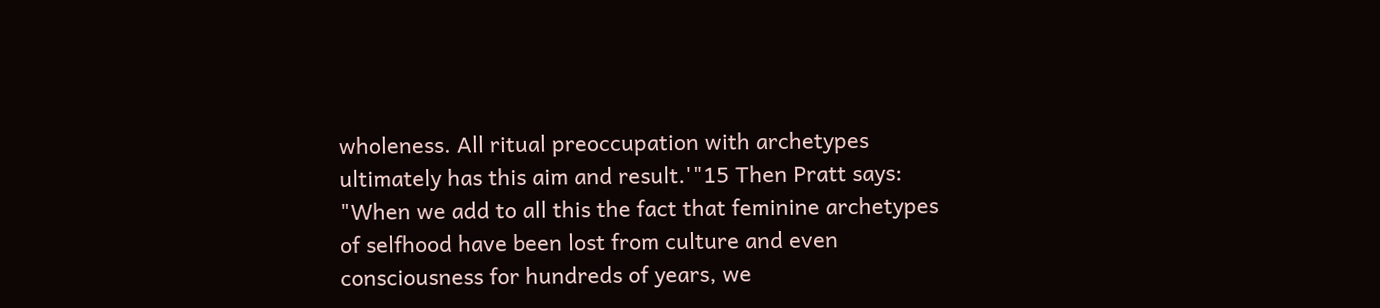wholeness. All ritual preoccupation with archetypes ultimately has this aim and result.'"15 Then Pratt says: "When we add to all this the fact that feminine archetypes of selfhood have been lost from culture and even consciousness for hundreds of years, we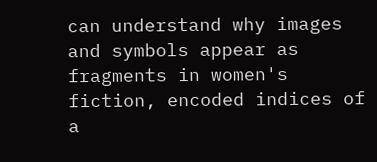can understand why images and symbols appear as fragments in women's fiction, encoded indices of a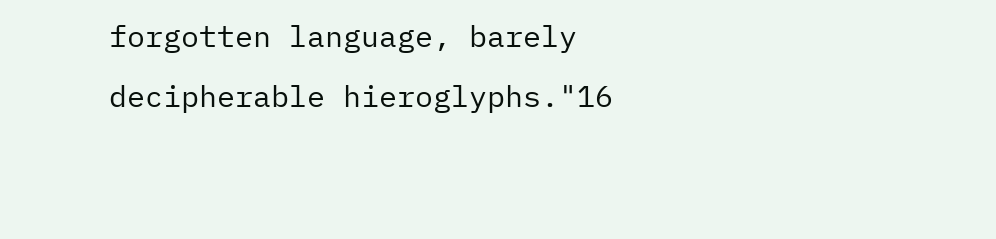forgotten language, barely decipherable hieroglyphs."16